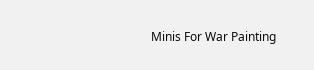Minis For War Painting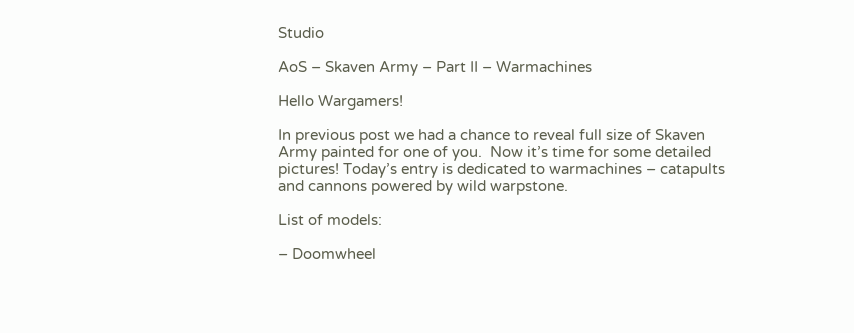Studio

AoS – Skaven Army – Part II – Warmachines

Hello Wargamers!

In previous post we had a chance to reveal full size of Skaven Army painted for one of you.  Now it’s time for some detailed pictures! Today’s entry is dedicated to warmachines – catapults and cannons powered by wild warpstone.

List of models:

– Doomwheel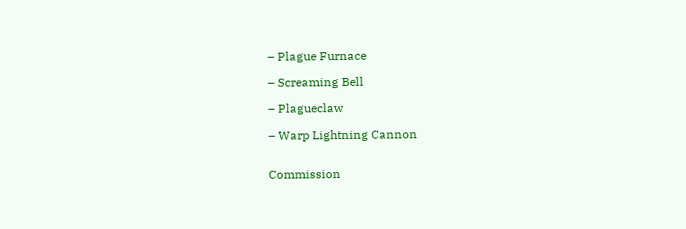– Plague Furnace

– Screaming Bell

– Plagueclaw

– Warp Lightning Cannon


Commission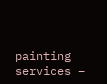painting services –